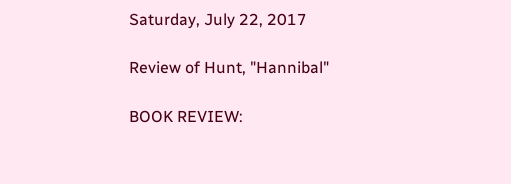Saturday, July 22, 2017

Review of Hunt, "Hannibal"

BOOK REVIEW: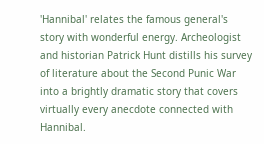'Hannibal' relates the famous general's story with wonderful energy. Archeologist and historian Patrick Hunt distills his survey of literature about the Second Punic War into a brightly dramatic story that covers virtually every anecdote connected with Hannibal.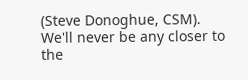(Steve Donoghue, CSM).
We'll never be any closer to the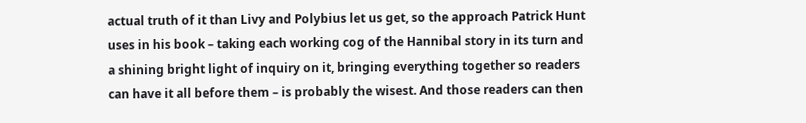actual truth of it than Livy and Polybius let us get, so the approach Patrick Hunt uses in his book – taking each working cog of the Hannibal story in its turn and a shining bright light of inquiry on it, bringing everything together so readers can have it all before them – is probably the wisest. And those readers can then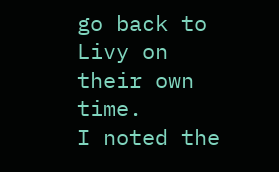go back to Livy on their own time.
I noted the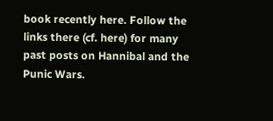book recently here. Follow the links there (cf. here) for many past posts on Hannibal and the Punic Wars.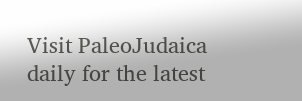Visit PaleoJudaica daily for the latest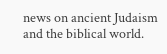news on ancient Judaism and the biblical world.